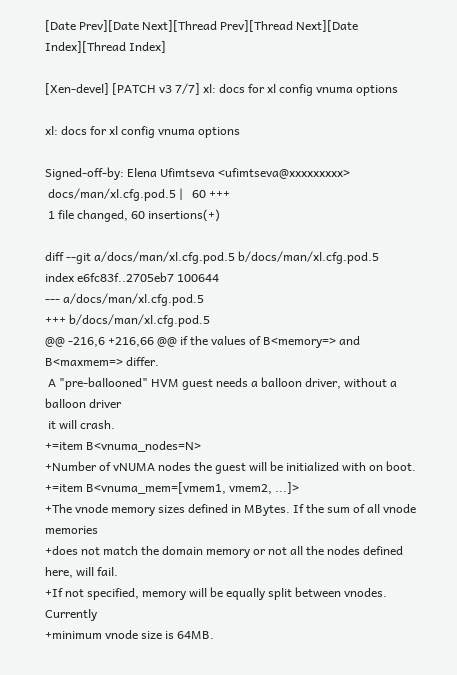[Date Prev][Date Next][Thread Prev][Thread Next][Date Index][Thread Index]

[Xen-devel] [PATCH v3 7/7] xl: docs for xl config vnuma options

xl: docs for xl config vnuma options

Signed-off-by: Elena Ufimtseva <ufimtseva@xxxxxxxxx>
 docs/man/xl.cfg.pod.5 |   60 +++
 1 file changed, 60 insertions(+)

diff --git a/docs/man/xl.cfg.pod.5 b/docs/man/xl.cfg.pod.5
index e6fc83f..2705eb7 100644
--- a/docs/man/xl.cfg.pod.5
+++ b/docs/man/xl.cfg.pod.5
@@ -216,6 +216,66 @@ if the values of B<memory=> and B<maxmem=> differ.
 A "pre-ballooned" HVM guest needs a balloon driver, without a balloon driver
 it will crash.
+=item B<vnuma_nodes=N>
+Number of vNUMA nodes the guest will be initialized with on boot.
+=item B<vnuma_mem=[vmem1, vmem2, ...]>
+The vnode memory sizes defined in MBytes. If the sum of all vnode memories
+does not match the domain memory or not all the nodes defined here, will fail.
+If not specified, memory will be equally split between vnodes. Currently
+minimum vnode size is 64MB.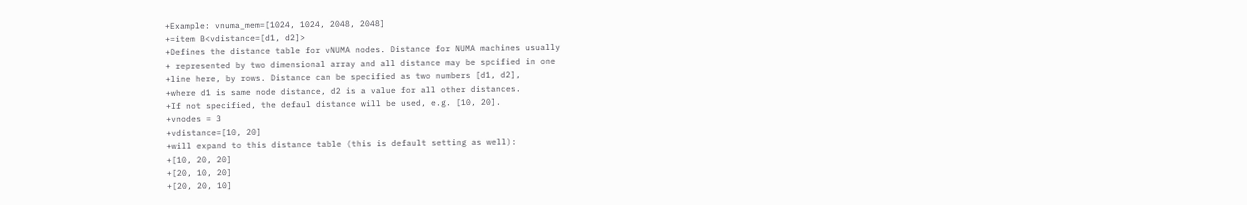+Example: vnuma_mem=[1024, 1024, 2048, 2048]
+=item B<vdistance=[d1, d2]>
+Defines the distance table for vNUMA nodes. Distance for NUMA machines usually
+ represented by two dimensional array and all distance may be spcified in one
+line here, by rows. Distance can be specified as two numbers [d1, d2],
+where d1 is same node distance, d2 is a value for all other distances.
+If not specified, the defaul distance will be used, e.g. [10, 20].
+vnodes = 3
+vdistance=[10, 20]
+will expand to this distance table (this is default setting as well):
+[10, 20, 20]
+[20, 10, 20]
+[20, 20, 10]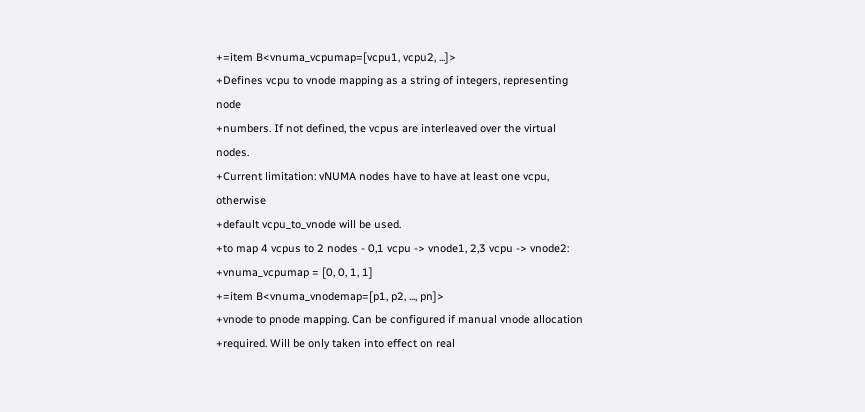+=item B<vnuma_vcpumap=[vcpu1, vcpu2, ...]>
+Defines vcpu to vnode mapping as a string of integers, representing node
+numbers. If not defined, the vcpus are interleaved over the virtual nodes.
+Current limitation: vNUMA nodes have to have at least one vcpu, otherwise
+default vcpu_to_vnode will be used.
+to map 4 vcpus to 2 nodes - 0,1 vcpu -> vnode1, 2,3 vcpu -> vnode2:
+vnuma_vcpumap = [0, 0, 1, 1]
+=item B<vnuma_vnodemap=[p1, p2, ..., pn]>
+vnode to pnode mapping. Can be configured if manual vnode allocation
+required. Will be only taken into effect on real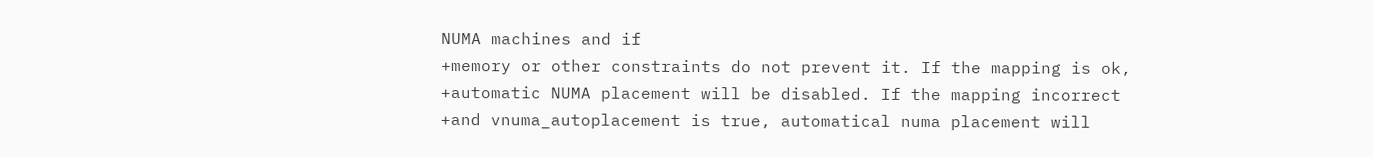NUMA machines and if
+memory or other constraints do not prevent it. If the mapping is ok,
+automatic NUMA placement will be disabled. If the mapping incorrect
+and vnuma_autoplacement is true, automatical numa placement will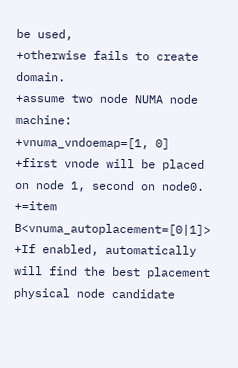be used,
+otherwise fails to create domain.
+assume two node NUMA node machine:
+vnuma_vndoemap=[1, 0]
+first vnode will be placed on node 1, second on node0.
+=item B<vnuma_autoplacement=[0|1]>
+If enabled, automatically will find the best placement physical node candidate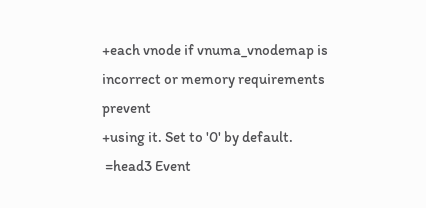+each vnode if vnuma_vnodemap is incorrect or memory requirements prevent
+using it. Set to '0' by default.
 =head3 Event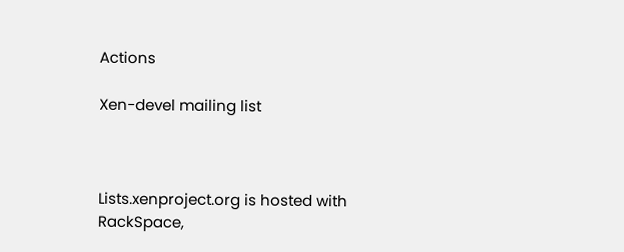Actions

Xen-devel mailing list



Lists.xenproject.org is hosted with RackSpace,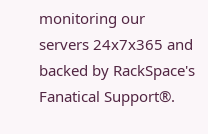monitoring our
servers 24x7x365 and backed by RackSpace's Fanatical Support®.